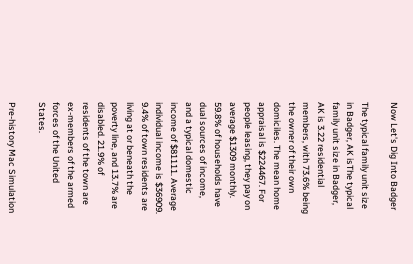Now Let's Dig Into Badger

The typical family unit size in Badger, AK isThe typical family unit size in Badger, AK is 3.22 residential members, with 73.6% being the owner of their own domiciles. The mean home appraisal is $224467. For people leasing, they pay on average $1309 monthly. 59.8% of households have dual sources of income, and a typical domestic income of $81111. Average individual income is $36909. 9.4% of town residents are living at or beneath the poverty line, and 13.7% are disabled. 21.9% of residents of the town are ex-members of the armed forces of the United States.

Pre-history Mac Simulation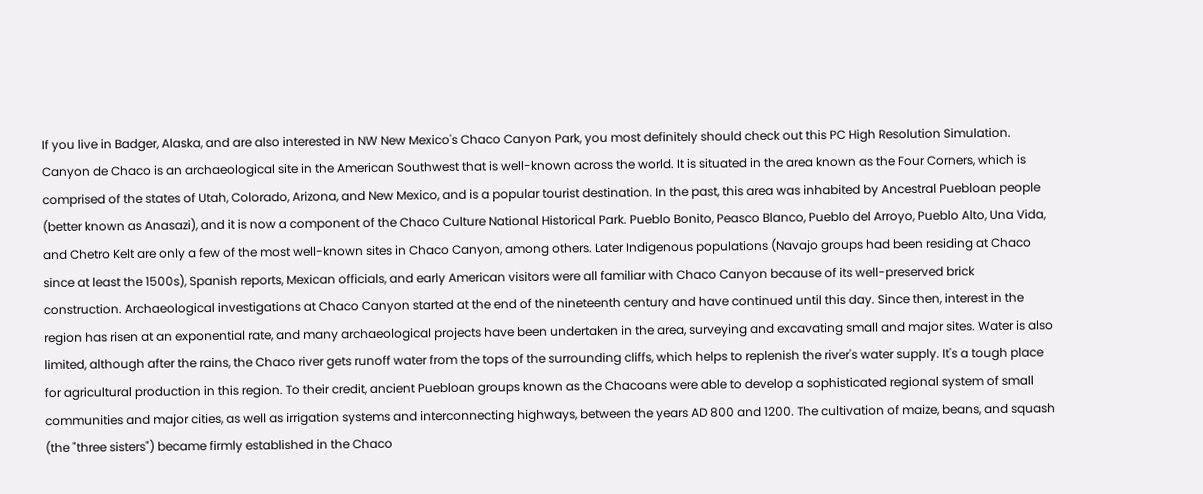If you live in Badger, Alaska, and are also interested in NW New Mexico's Chaco Canyon Park, you most definitely should check out this PC High Resolution Simulation. Canyon de Chaco is an archaeological site in the American Southwest that is well-known across the world. It is situated in the area known as the Four Corners, which is comprised of the states of Utah, Colorado, Arizona, and New Mexico, and is a popular tourist destination. In the past, this area was inhabited by Ancestral Puebloan people (better known as Anasazi), and it is now a component of the Chaco Culture National Historical Park. Pueblo Bonito, Peasco Blanco, Pueblo del Arroyo, Pueblo Alto, Una Vida, and Chetro Kelt are only a few of the most well-known sites in Chaco Canyon, among others. Later Indigenous populations (Navajo groups had been residing at Chaco since at least the 1500s), Spanish reports, Mexican officials, and early American visitors were all familiar with Chaco Canyon because of its well-preserved brick construction. Archaeological investigations at Chaco Canyon started at the end of the nineteenth century and have continued until this day. Since then, interest in the region has risen at an exponential rate, and many archaeological projects have been undertaken in the area, surveying and excavating small and major sites. Water is also limited, although after the rains, the Chaco river gets runoff water from the tops of the surrounding cliffs, which helps to replenish the river's water supply. It's a tough place for agricultural production in this region. To their credit, ancient Puebloan groups known as the Chacoans were able to develop a sophisticated regional system of small communities and major cities, as well as irrigation systems and interconnecting highways, between the years AD 800 and 1200. The cultivation of maize, beans, and squash (the "three sisters") became firmly established in the Chaco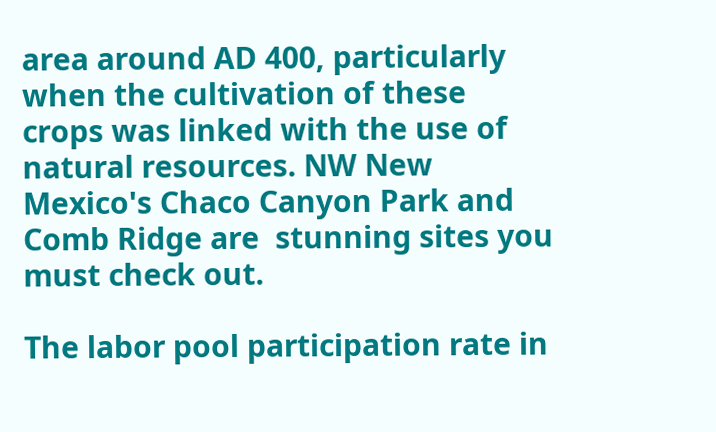area around AD 400, particularly when the cultivation of these crops was linked with the use of natural resources. NW New Mexico's Chaco Canyon Park and Comb Ridge are  stunning sites you must check out.

The labor pool participation rate in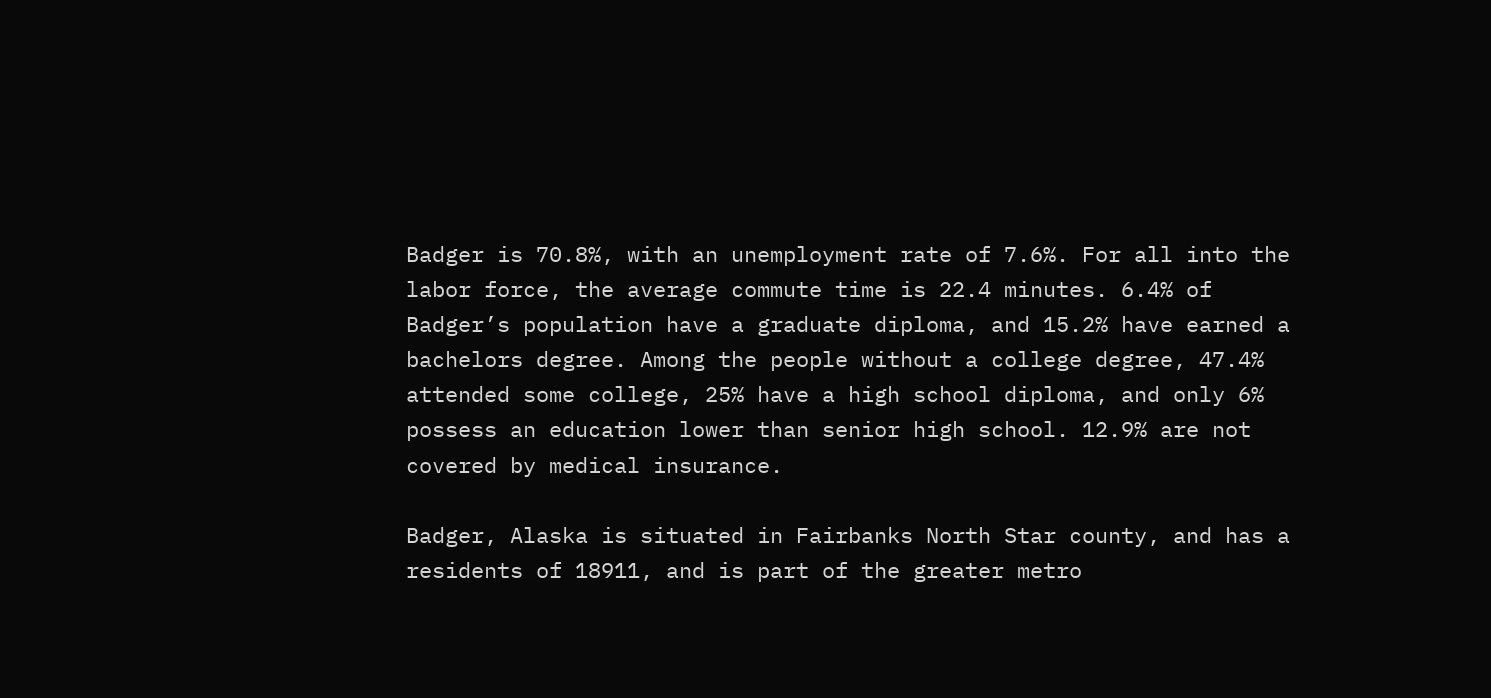Badger is 70.8%, with an unemployment rate of 7.6%. For all into the labor force, the average commute time is 22.4 minutes. 6.4% of Badger’s population have a graduate diploma, and 15.2% have earned a bachelors degree. Among the people without a college degree, 47.4% attended some college, 25% have a high school diploma, and only 6% possess an education lower than senior high school. 12.9% are not covered by medical insurance.

Badger, Alaska is situated in Fairbanks North Star county, and has a residents of 18911, and is part of the greater metro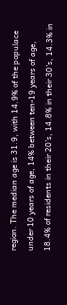region. The median age is 31.9, with 14.9% of the populace under 10 years of age, 14% between ten-19 years of age, 18.4% of residents in their 20’s, 14.8% in their 30's, 14.3% in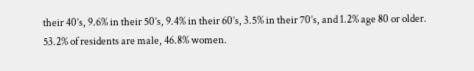their 40’s, 9.6% in their 50’s, 9.4% in their 60’s, 3.5% in their 70’s, and 1.2% age 80 or older. 53.2% of residents are male, 46.8% women.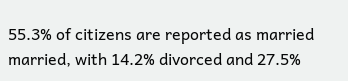55.3% of citizens are reported as married married, with 14.2% divorced and 27.5%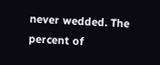never wedded. The percent of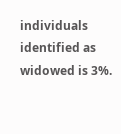individuals identified as widowed is 3%.